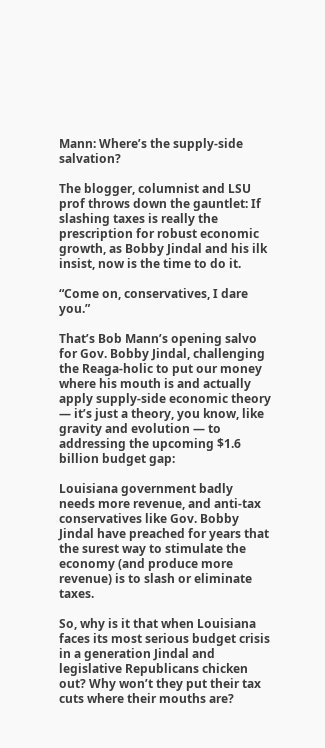Mann: Where’s the supply-side salvation?

The blogger, columnist and LSU prof throws down the gauntlet: If slashing taxes is really the prescription for robust economic growth, as Bobby Jindal and his ilk insist, now is the time to do it.

“Come on, conservatives, I dare you.”

That’s Bob Mann’s opening salvo for Gov. Bobby Jindal, challenging the Reaga-holic to put our money where his mouth is and actually apply supply-side economic theory — it’s just a theory, you know, like gravity and evolution — to addressing the upcoming $1.6 billion budget gap:

Louisiana government badly needs more revenue, and anti-tax conservatives like Gov. Bobby Jindal have preached for years that the surest way to stimulate the economy (and produce more revenue) is to slash or eliminate taxes.

So, why is it that when Louisiana faces its most serious budget crisis in a generation Jindal and legislative Republicans chicken out? Why won’t they put their tax cuts where their mouths are?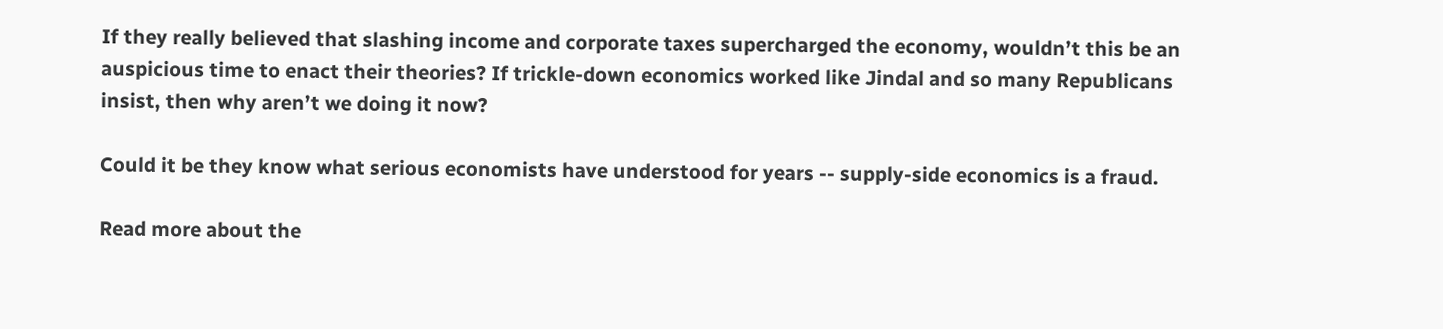If they really believed that slashing income and corporate taxes supercharged the economy, wouldn’t this be an auspicious time to enact their theories? If trickle-down economics worked like Jindal and so many Republicans insist, then why aren’t we doing it now?

Could it be they know what serious economists have understood for years -- supply-side economics is a fraud.

Read more about the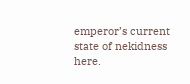emperor’s current state of nekidness here.